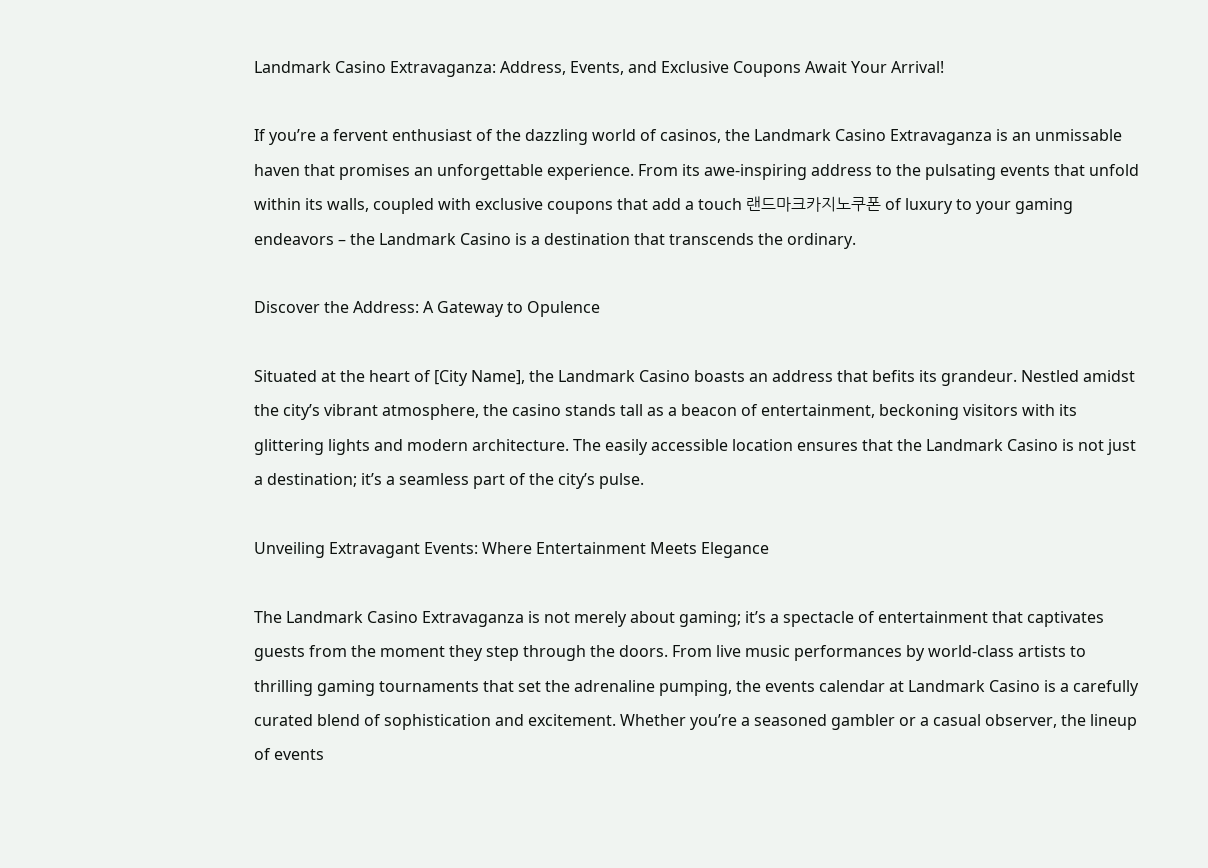Landmark Casino Extravaganza: Address, Events, and Exclusive Coupons Await Your Arrival!

If you’re a fervent enthusiast of the dazzling world of casinos, the Landmark Casino Extravaganza is an unmissable haven that promises an unforgettable experience. From its awe-inspiring address to the pulsating events that unfold within its walls, coupled with exclusive coupons that add a touch 랜드마크카지노쿠폰 of luxury to your gaming endeavors – the Landmark Casino is a destination that transcends the ordinary.

Discover the Address: A Gateway to Opulence

Situated at the heart of [City Name], the Landmark Casino boasts an address that befits its grandeur. Nestled amidst the city’s vibrant atmosphere, the casino stands tall as a beacon of entertainment, beckoning visitors with its glittering lights and modern architecture. The easily accessible location ensures that the Landmark Casino is not just a destination; it’s a seamless part of the city’s pulse.

Unveiling Extravagant Events: Where Entertainment Meets Elegance

The Landmark Casino Extravaganza is not merely about gaming; it’s a spectacle of entertainment that captivates guests from the moment they step through the doors. From live music performances by world-class artists to thrilling gaming tournaments that set the adrenaline pumping, the events calendar at Landmark Casino is a carefully curated blend of sophistication and excitement. Whether you’re a seasoned gambler or a casual observer, the lineup of events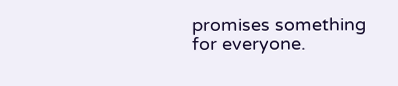promises something for everyone.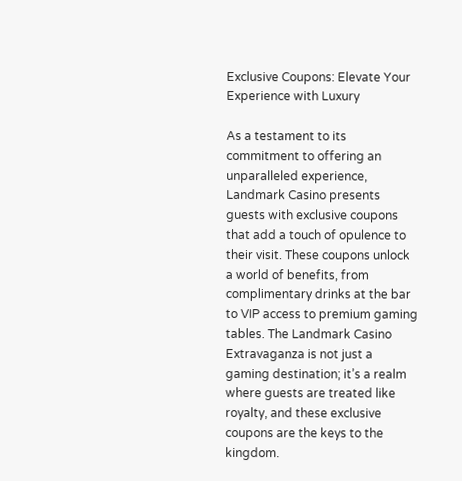Exclusive Coupons: Elevate Your Experience with Luxury

As a testament to its commitment to offering an unparalleled experience, Landmark Casino presents guests with exclusive coupons that add a touch of opulence to their visit. These coupons unlock a world of benefits, from complimentary drinks at the bar to VIP access to premium gaming tables. The Landmark Casino Extravaganza is not just a gaming destination; it’s a realm where guests are treated like royalty, and these exclusive coupons are the keys to the kingdom.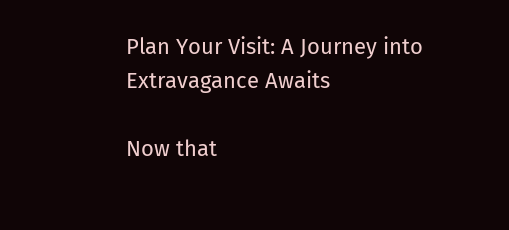Plan Your Visit: A Journey into Extravagance Awaits

Now that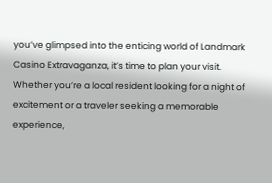you’ve glimpsed into the enticing world of Landmark Casino Extravaganza, it’s time to plan your visit. Whether you’re a local resident looking for a night of excitement or a traveler seeking a memorable experience,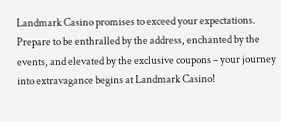Landmark Casino promises to exceed your expectations. Prepare to be enthralled by the address, enchanted by the events, and elevated by the exclusive coupons – your journey into extravagance begins at Landmark Casino!